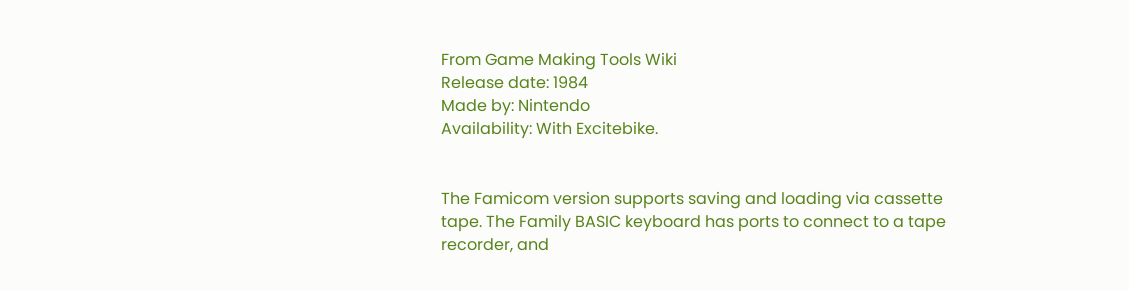From Game Making Tools Wiki
Release date: 1984
Made by: Nintendo
Availability: With Excitebike.


The Famicom version supports saving and loading via cassette tape. The Family BASIC keyboard has ports to connect to a tape recorder, and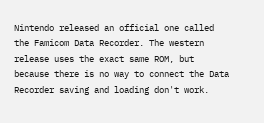Nintendo released an official one called the Famicom Data Recorder. The western release uses the exact same ROM, but because there is no way to connect the Data Recorder saving and loading don't work.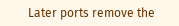Later ports remove the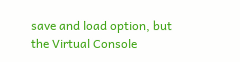save and load option, but the Virtual Console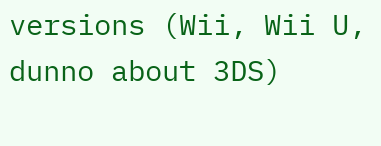versions (Wii, Wii U, dunno about 3DS)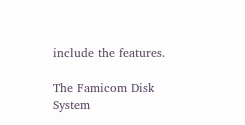include the features.

The Famicom Disk System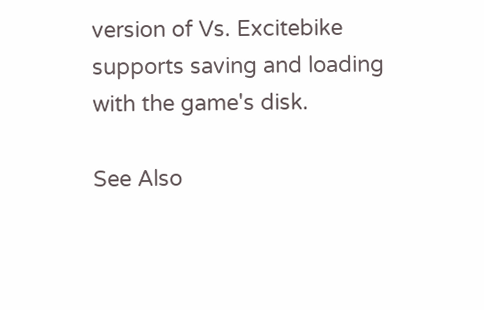version of Vs. Excitebike supports saving and loading with the game's disk.

See Also